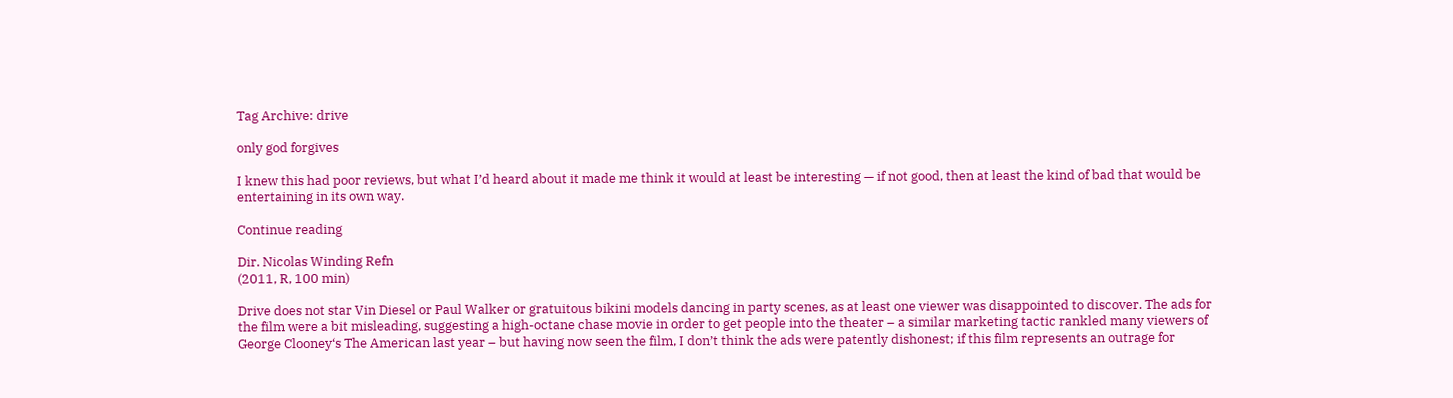Tag Archive: drive

only god forgives

I knew this had poor reviews, but what I’d heard about it made me think it would at least be interesting — if not good, then at least the kind of bad that would be entertaining in its own way.

Continue reading

Dir. Nicolas Winding Refn
(2011, R, 100 min)

Drive does not star Vin Diesel or Paul Walker or gratuitous bikini models dancing in party scenes, as at least one viewer was disappointed to discover. The ads for the film were a bit misleading, suggesting a high-octane chase movie in order to get people into the theater – a similar marketing tactic rankled many viewers of George Clooney‘s The American last year – but having now seen the film, I don’t think the ads were patently dishonest; if this film represents an outrage for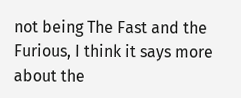not being The Fast and the Furious, I think it says more about the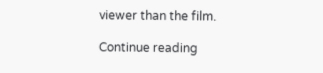viewer than the film.

Continue reading